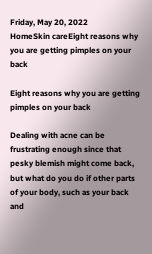Friday, May 20, 2022
HomeSkin careEight reasons why you are getting pimples on your back

Eight reasons why you are getting pimples on your back

Dealing with acne can be frustrating enough since that pesky blemish might come back, but what do you do if other parts of your body, such as your back and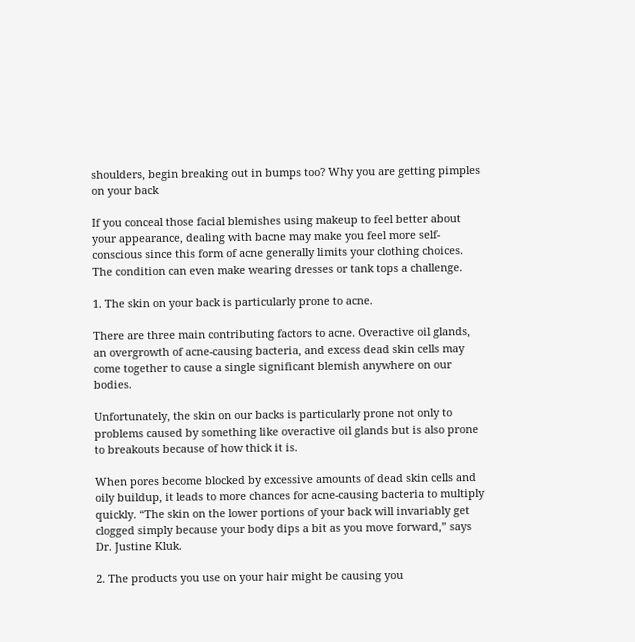shoulders, begin breaking out in bumps too? Why you are getting pimples on your back

If you conceal those facial blemishes using makeup to feel better about your appearance, dealing with bacne may make you feel more self-conscious since this form of acne generally limits your clothing choices. The condition can even make wearing dresses or tank tops a challenge.

1. The skin on your back is particularly prone to acne.

There are three main contributing factors to acne. Overactive oil glands, an overgrowth of acne-causing bacteria, and excess dead skin cells may come together to cause a single significant blemish anywhere on our bodies.

Unfortunately, the skin on our backs is particularly prone not only to problems caused by something like overactive oil glands but is also prone to breakouts because of how thick it is.

When pores become blocked by excessive amounts of dead skin cells and oily buildup, it leads to more chances for acne-causing bacteria to multiply quickly. “The skin on the lower portions of your back will invariably get clogged simply because your body dips a bit as you move forward,” says Dr. Justine Kluk.

2. The products you use on your hair might be causing you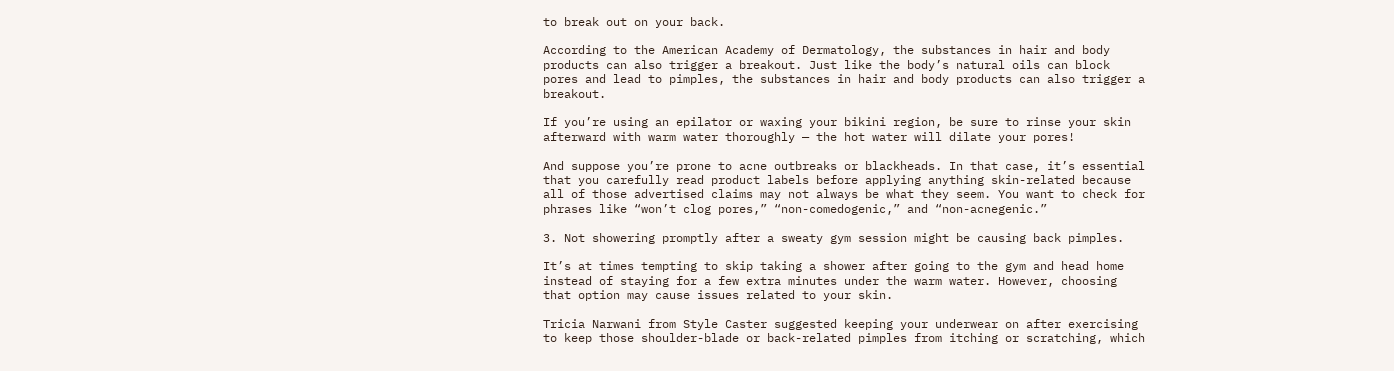to break out on your back.

According to the American Academy of Dermatology, the substances in hair and body products can also trigger a breakout. Just like the body’s natural oils can block pores and lead to pimples, the substances in hair and body products can also trigger a breakout.

If you’re using an epilator or waxing your bikini region, be sure to rinse your skin afterward with warm water thoroughly — the hot water will dilate your pores!

And suppose you’re prone to acne outbreaks or blackheads. In that case, it’s essential that you carefully read product labels before applying anything skin-related because all of those advertised claims may not always be what they seem. You want to check for phrases like “won’t clog pores,” “non-comedogenic,” and “non-acnegenic.”

3. Not showering promptly after a sweaty gym session might be causing back pimples.

It’s at times tempting to skip taking a shower after going to the gym and head home instead of staying for a few extra minutes under the warm water. However, choosing that option may cause issues related to your skin.

Tricia Narwani from Style Caster suggested keeping your underwear on after exercising to keep those shoulder-blade or back-related pimples from itching or scratching, which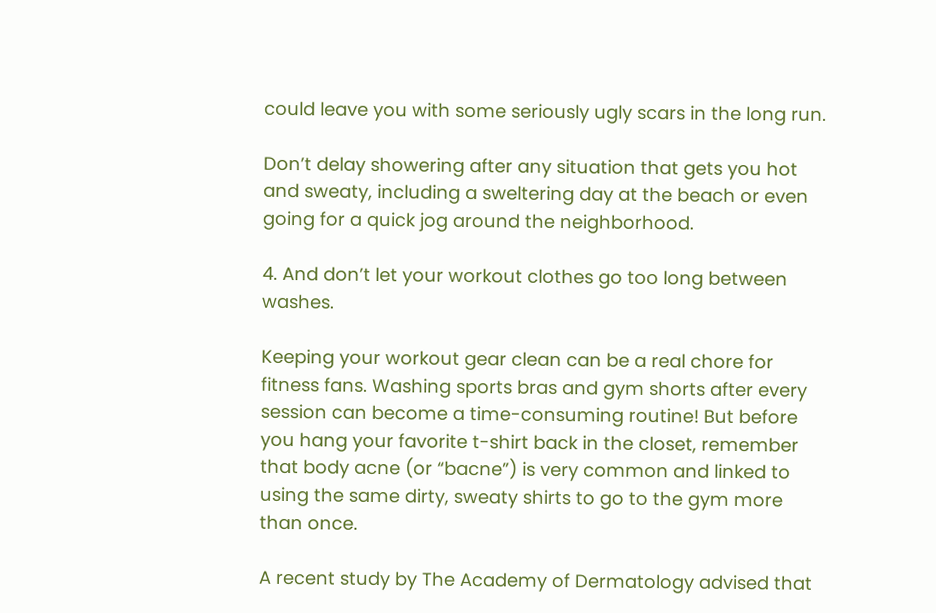could leave you with some seriously ugly scars in the long run.

Don’t delay showering after any situation that gets you hot and sweaty, including a sweltering day at the beach or even going for a quick jog around the neighborhood.

4. And don’t let your workout clothes go too long between washes.

Keeping your workout gear clean can be a real chore for fitness fans. Washing sports bras and gym shorts after every session can become a time-consuming routine! But before you hang your favorite t-shirt back in the closet, remember that body acne (or “bacne”) is very common and linked to using the same dirty, sweaty shirts to go to the gym more than once.

A recent study by The Academy of Dermatology advised that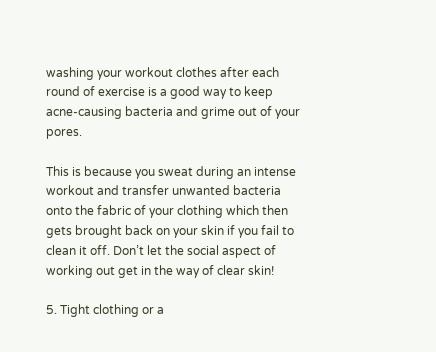washing your workout clothes after each round of exercise is a good way to keep acne-causing bacteria and grime out of your pores.

This is because you sweat during an intense workout and transfer unwanted bacteria onto the fabric of your clothing which then gets brought back on your skin if you fail to clean it off. Don’t let the social aspect of working out get in the way of clear skin!

5. Tight clothing or a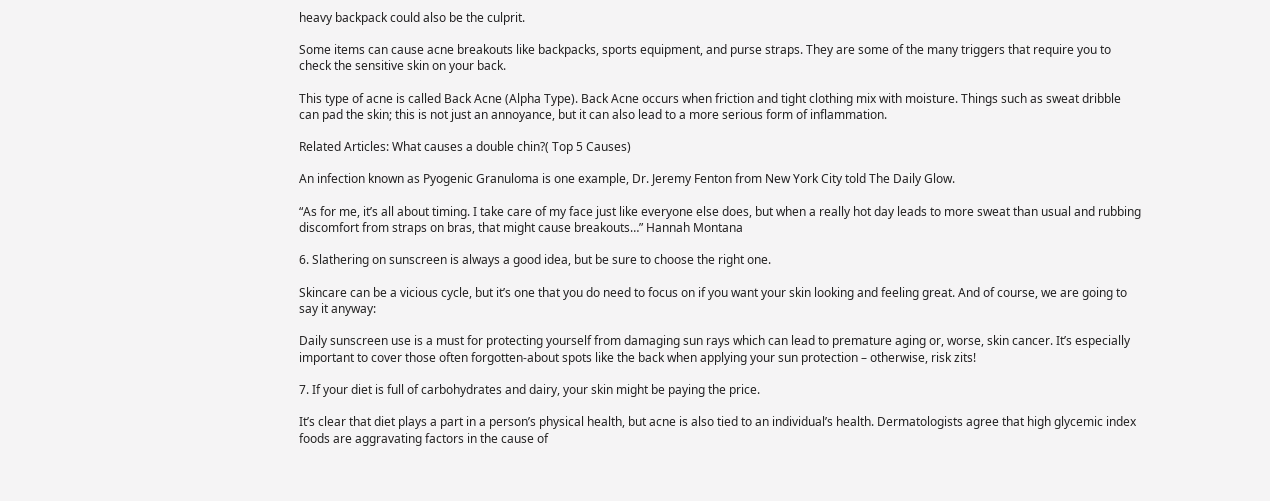heavy backpack could also be the culprit.

Some items can cause acne breakouts like backpacks, sports equipment, and purse straps. They are some of the many triggers that require you to check the sensitive skin on your back.

This type of acne is called Back Acne (Alpha Type). Back Acne occurs when friction and tight clothing mix with moisture. Things such as sweat dribble can pad the skin; this is not just an annoyance, but it can also lead to a more serious form of inflammation.

Related Articles: What causes a double chin?( Top 5 Causes)

An infection known as Pyogenic Granuloma is one example, Dr. Jeremy Fenton from New York City told The Daily Glow.

“As for me, it’s all about timing. I take care of my face just like everyone else does, but when a really hot day leads to more sweat than usual and rubbing discomfort from straps on bras, that might cause breakouts…” Hannah Montana

6. Slathering on sunscreen is always a good idea, but be sure to choose the right one.

Skincare can be a vicious cycle, but it’s one that you do need to focus on if you want your skin looking and feeling great. And of course, we are going to say it anyway:

Daily sunscreen use is a must for protecting yourself from damaging sun rays which can lead to premature aging or, worse, skin cancer. It’s especially important to cover those often forgotten-about spots like the back when applying your sun protection – otherwise, risk zits!

7. If your diet is full of carbohydrates and dairy, your skin might be paying the price.

It’s clear that diet plays a part in a person’s physical health, but acne is also tied to an individual’s health. Dermatologists agree that high glycemic index foods are aggravating factors in the cause of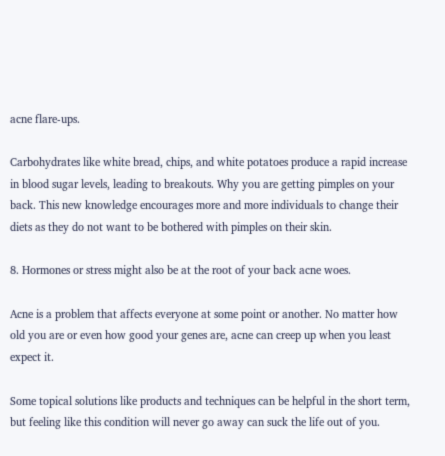acne flare-ups.

Carbohydrates like white bread, chips, and white potatoes produce a rapid increase in blood sugar levels, leading to breakouts. Why you are getting pimples on your back. This new knowledge encourages more and more individuals to change their diets as they do not want to be bothered with pimples on their skin.

8. Hormones or stress might also be at the root of your back acne woes.

Acne is a problem that affects everyone at some point or another. No matter how old you are or even how good your genes are, acne can creep up when you least expect it.

Some topical solutions like products and techniques can be helpful in the short term, but feeling like this condition will never go away can suck the life out of you.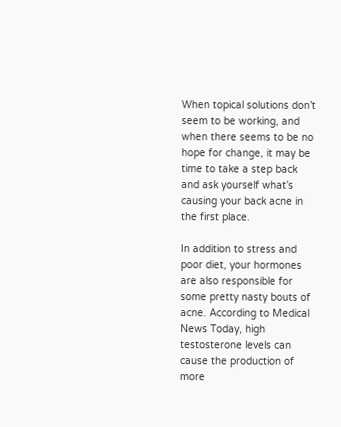When topical solutions don’t seem to be working, and when there seems to be no hope for change, it may be time to take a step back and ask yourself what’s causing your back acne in the first place.

In addition to stress and poor diet, your hormones are also responsible for some pretty nasty bouts of acne. According to Medical News Today, high testosterone levels can cause the production of more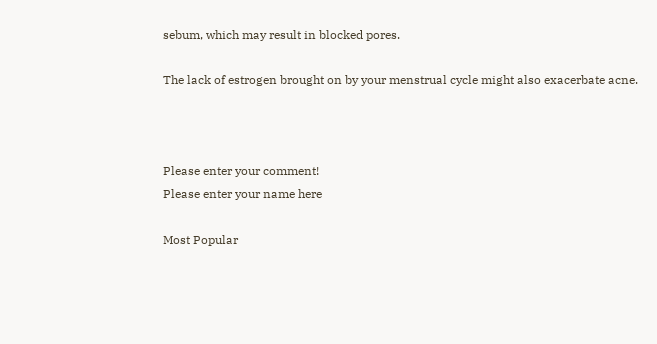sebum, which may result in blocked pores.

The lack of estrogen brought on by your menstrual cycle might also exacerbate acne.



Please enter your comment!
Please enter your name here

Most Popular